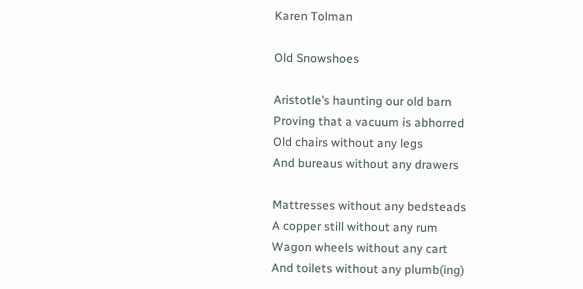Karen Tolman

Old Snowshoes

Aristotle’s haunting our old barn
Proving that a vacuum is abhorred
Old chairs without any legs
And bureaus without any drawers

Mattresses without any bedsteads
A copper still without any rum
Wagon wheels without any cart
And toilets without any plumb(ing)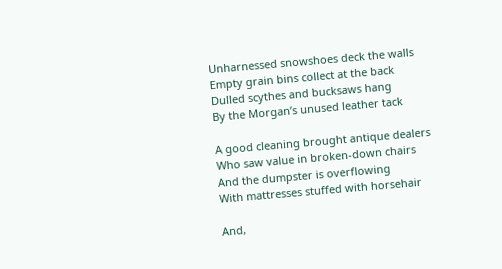Unharnessed snowshoes deck the walls
Empty grain bins collect at the back
Dulled scythes and bucksaws hang
By the Morgan’s unused leather tack

A good cleaning brought antique dealers
Who saw value in broken-down chairs
And the dumpster is overflowing
With mattresses stuffed with horsehair

And,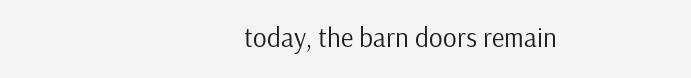today, the barn doors remain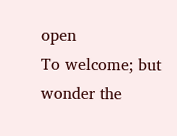open
To welcome; but wonder the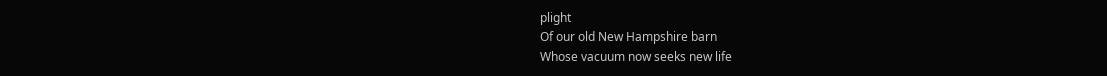plight
Of our old New Hampshire barn
Whose vacuum now seeks new life